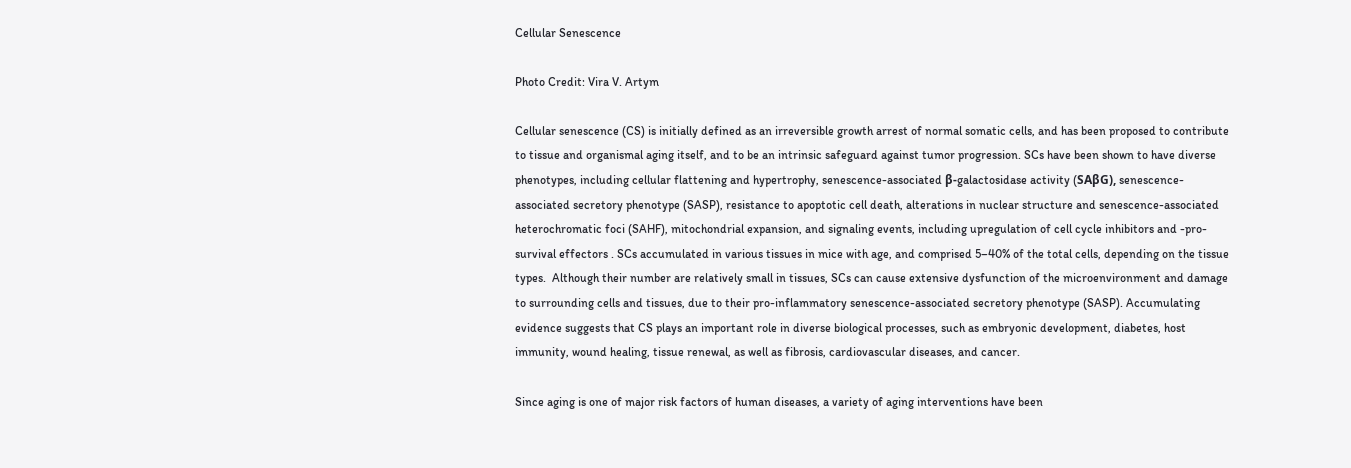Cellular Senescence

Photo Credit: Vira V. Artym

Cellular senescence (CS) is initially defined as an irreversible growth arrest of normal somatic cells, and has been proposed to contribute to tissue and organismal aging itself, and to be an intrinsic safeguard against tumor progression. SCs have been shown to have diverse phenotypes, including cellular flattening and hypertrophy, senescence-associated β-galactosidase activity (SAβG), senescence-associated secretory phenotype (SASP), resistance to apoptotic cell death, alterations in nuclear structure and senescence-associated heterochromatic foci (SAHF), mitochondrial expansion, and signaling events, including upregulation of cell cycle inhibitors and -pro-survival effectors . SCs accumulated in various tissues in mice with age, and comprised 5–40% of the total cells, depending on the tissue types.  Although their number are relatively small in tissues, SCs can cause extensive dysfunction of the microenvironment and damage to surrounding cells and tissues, due to their pro-inflammatory senescence-associated secretory phenotype (SASP). Accumulating evidence suggests that CS plays an important role in diverse biological processes, such as embryonic development, diabetes, host immunity, wound healing, tissue renewal, as well as fibrosis, cardiovascular diseases, and cancer.

Since aging is one of major risk factors of human diseases, a variety of aging interventions have been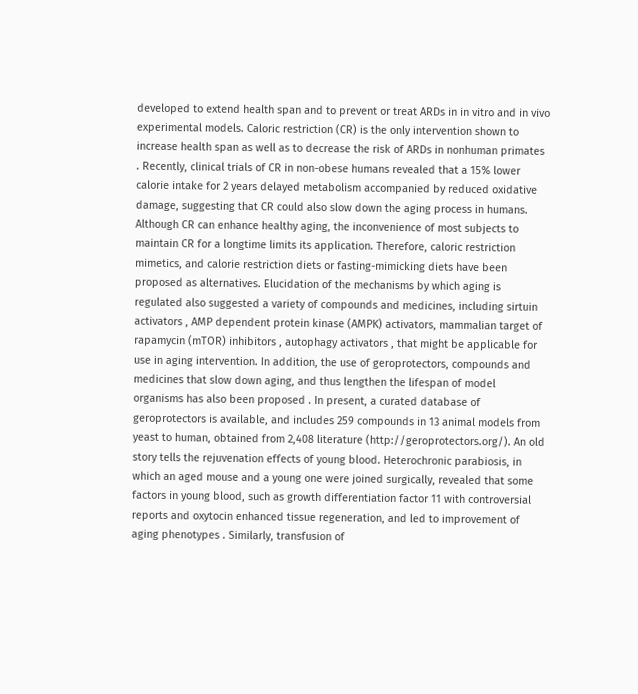developed to extend health span and to prevent or treat ARDs in in vitro and in vivo experimental models. Caloric restriction (CR) is the only intervention shown to increase health span as well as to decrease the risk of ARDs in nonhuman primates . Recently, clinical trials of CR in non-obese humans revealed that a 15% lower calorie intake for 2 years delayed metabolism accompanied by reduced oxidative damage, suggesting that CR could also slow down the aging process in humans. Although CR can enhance healthy aging, the inconvenience of most subjects to maintain CR for a longtime limits its application. Therefore, caloric restriction mimetics, and calorie restriction diets or fasting-mimicking diets have been proposed as alternatives. Elucidation of the mechanisms by which aging is regulated also suggested a variety of compounds and medicines, including sirtuin activators , AMP dependent protein kinase (AMPK) activators, mammalian target of rapamycin (mTOR) inhibitors , autophagy activators , that might be applicable for use in aging intervention. In addition, the use of geroprotectors, compounds and medicines that slow down aging, and thus lengthen the lifespan of model organisms has also been proposed . In present, a curated database of geroprotectors is available, and includes 259 compounds in 13 animal models from yeast to human, obtained from 2,408 literature (http://geroprotectors.org/). An old story tells the rejuvenation effects of young blood. Heterochronic parabiosis, in which an aged mouse and a young one were joined surgically, revealed that some factors in young blood, such as growth differentiation factor 11 with controversial reports and oxytocin enhanced tissue regeneration, and led to improvement of aging phenotypes . Similarly, transfusion of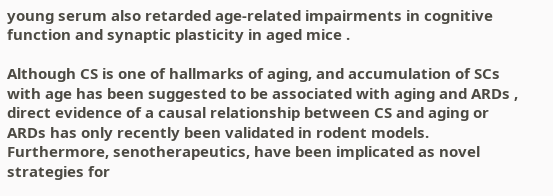young serum also retarded age-related impairments in cognitive function and synaptic plasticity in aged mice .

Although CS is one of hallmarks of aging, and accumulation of SCs with age has been suggested to be associated with aging and ARDs , direct evidence of a causal relationship between CS and aging or ARDs has only recently been validated in rodent models. Furthermore, senotherapeutics, have been implicated as novel strategies for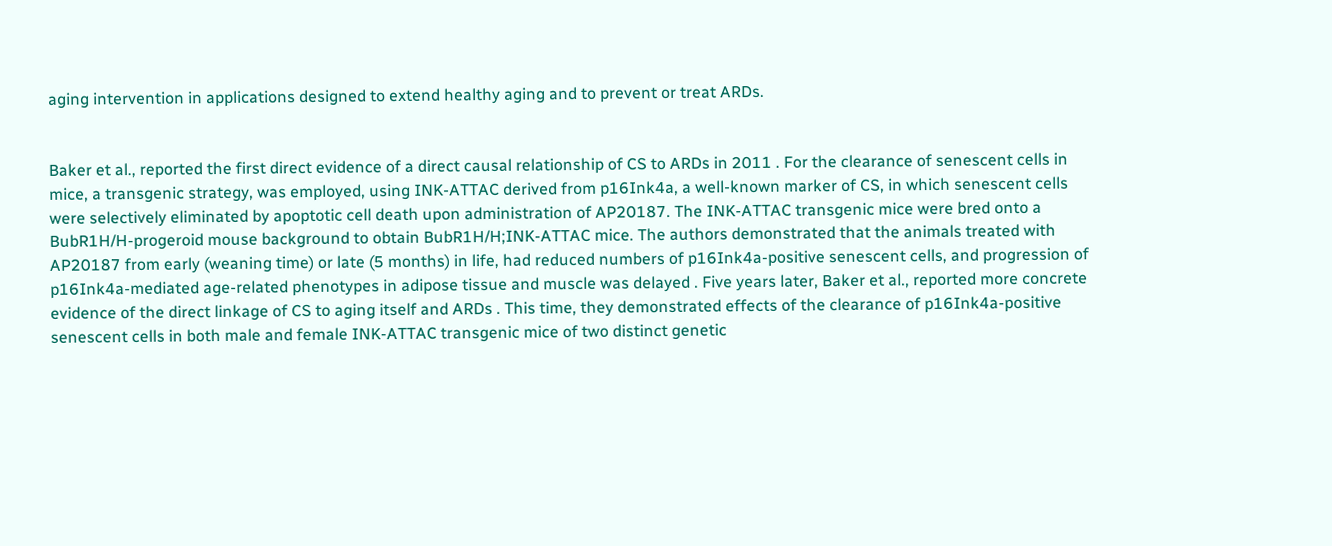aging intervention in applications designed to extend healthy aging and to prevent or treat ARDs.


Baker et al., reported the first direct evidence of a direct causal relationship of CS to ARDs in 2011 . For the clearance of senescent cells in mice, a transgenic strategy, was employed, using INK-ATTAC derived from p16Ink4a, a well-known marker of CS, in which senescent cells were selectively eliminated by apoptotic cell death upon administration of AP20187. The INK-ATTAC transgenic mice were bred onto a BubR1H/H-progeroid mouse background to obtain BubR1H/H;INK-ATTAC mice. The authors demonstrated that the animals treated with AP20187 from early (weaning time) or late (5 months) in life, had reduced numbers of p16Ink4a-positive senescent cells, and progression of p16Ink4a-mediated age-related phenotypes in adipose tissue and muscle was delayed . Five years later, Baker et al., reported more concrete evidence of the direct linkage of CS to aging itself and ARDs . This time, they demonstrated effects of the clearance of p16Ink4a-positive senescent cells in both male and female INK-ATTAC transgenic mice of two distinct genetic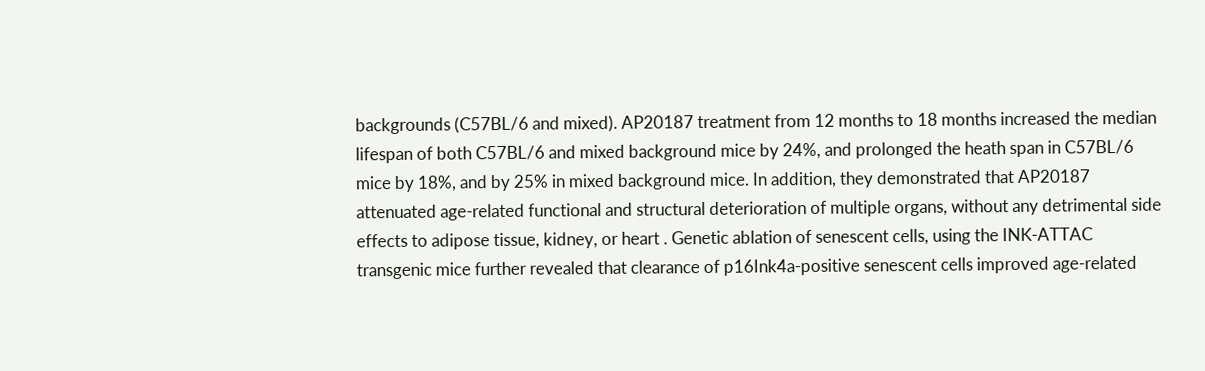backgrounds (C57BL/6 and mixed). AP20187 treatment from 12 months to 18 months increased the median lifespan of both C57BL/6 and mixed background mice by 24%, and prolonged the heath span in C57BL/6 mice by 18%, and by 25% in mixed background mice. In addition, they demonstrated that AP20187 attenuated age-related functional and structural deterioration of multiple organs, without any detrimental side effects to adipose tissue, kidney, or heart . Genetic ablation of senescent cells, using the INK-ATTAC transgenic mice further revealed that clearance of p16Ink4a-positive senescent cells improved age-related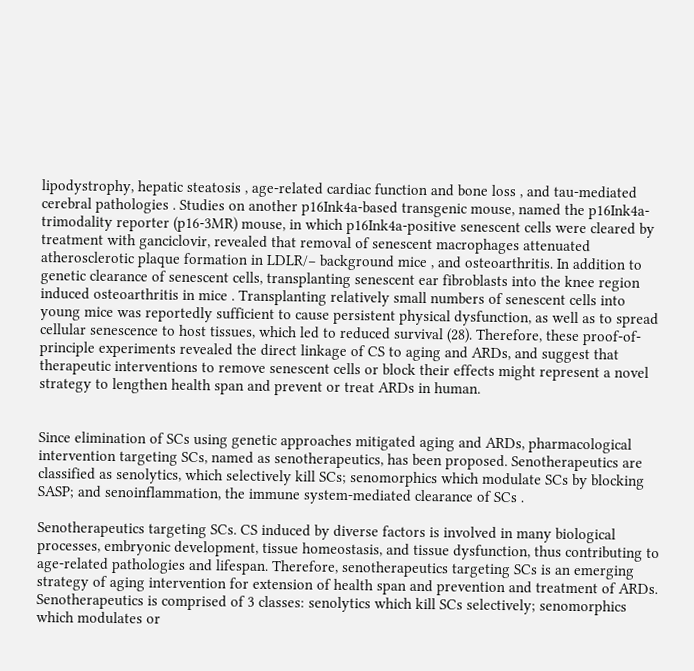lipodystrophy, hepatic steatosis , age-related cardiac function and bone loss , and tau-mediated cerebral pathologies . Studies on another p16Ink4a-based transgenic mouse, named the p16Ink4a-trimodality reporter (p16-3MR) mouse, in which p16Ink4a-positive senescent cells were cleared by treatment with ganciclovir, revealed that removal of senescent macrophages attenuated atherosclerotic plaque formation in LDLR/− background mice , and osteoarthritis. In addition to genetic clearance of senescent cells, transplanting senescent ear fibroblasts into the knee region induced osteoarthritis in mice . Transplanting relatively small numbers of senescent cells into young mice was reportedly sufficient to cause persistent physical dysfunction, as well as to spread cellular senescence to host tissues, which led to reduced survival (28). Therefore, these proof-of-principle experiments revealed the direct linkage of CS to aging and ARDs, and suggest that therapeutic interventions to remove senescent cells or block their effects might represent a novel strategy to lengthen health span and prevent or treat ARDs in human.


Since elimination of SCs using genetic approaches mitigated aging and ARDs, pharmacological intervention targeting SCs, named as senotherapeutics, has been proposed. Senotherapeutics are classified as senolytics, which selectively kill SCs; senomorphics which modulate SCs by blocking SASP; and senoinflammation, the immune system-mediated clearance of SCs .

Senotherapeutics targeting SCs. CS induced by diverse factors is involved in many biological processes, embryonic development, tissue homeostasis, and tissue dysfunction, thus contributing to age-related pathologies and lifespan. Therefore, senotherapeutics targeting SCs is an emerging strategy of aging intervention for extension of health span and prevention and treatment of ARDs. Senotherapeutics is comprised of 3 classes: senolytics which kill SCs selectively; senomorphics which modulates or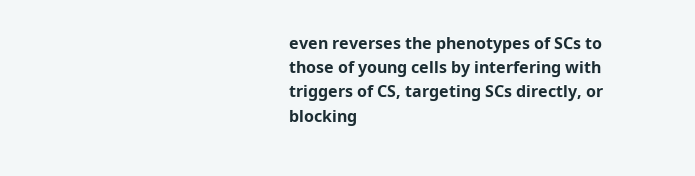even reverses the phenotypes of SCs to those of young cells by interfering with triggers of CS, targeting SCs directly, or blocking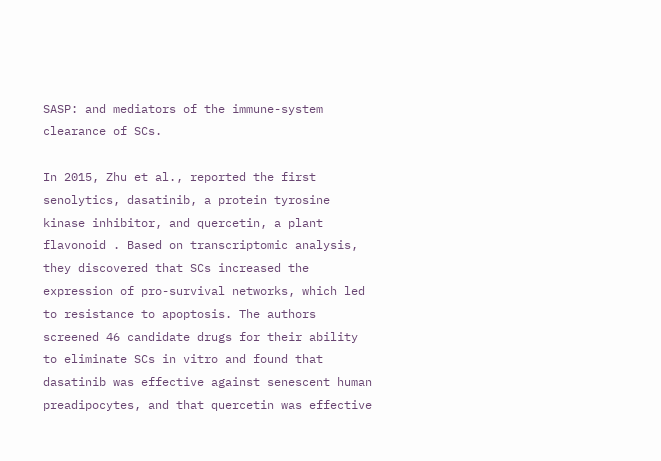SASP: and mediators of the immune-system clearance of SCs.

In 2015, Zhu et al., reported the first senolytics, dasatinib, a protein tyrosine kinase inhibitor, and quercetin, a plant flavonoid . Based on transcriptomic analysis, they discovered that SCs increased the expression of pro-survival networks, which led to resistance to apoptosis. The authors screened 46 candidate drugs for their ability to eliminate SCs in vitro and found that dasatinib was effective against senescent human preadipocytes, and that quercetin was effective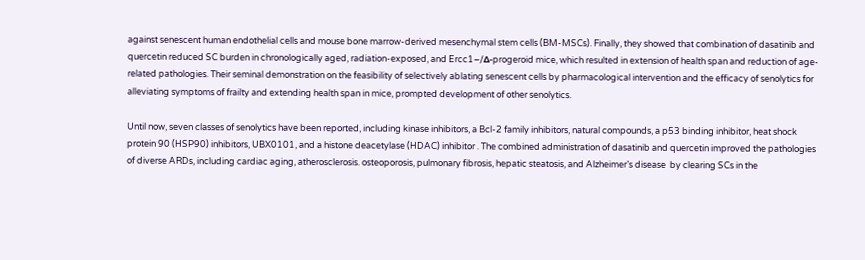against senescent human endothelial cells and mouse bone marrow-derived mesenchymal stem cells (BM-MSCs). Finally, they showed that combination of dasatinib and quercetin reduced SC burden in chronologically aged, radiation-exposed, and Ercc1−/Δ-progeroid mice, which resulted in extension of health span and reduction of age-related pathologies. Their seminal demonstration on the feasibility of selectively ablating senescent cells by pharmacological intervention and the efficacy of senolytics for alleviating symptoms of frailty and extending health span in mice, prompted development of other senolytics.

Until now, seven classes of senolytics have been reported, including kinase inhibitors, a Bcl-2 family inhibitors, natural compounds, a p53 binding inhibitor, heat shock protein 90 (HSP90) inhibitors, UBX0101, and a histone deacetylase (HDAC) inhibitor . The combined administration of dasatinib and quercetin improved the pathologies of diverse ARDs, including cardiac aging, atherosclerosis. osteoporosis, pulmonary fibrosis, hepatic steatosis, and Alzheimer’s disease  by clearing SCs in the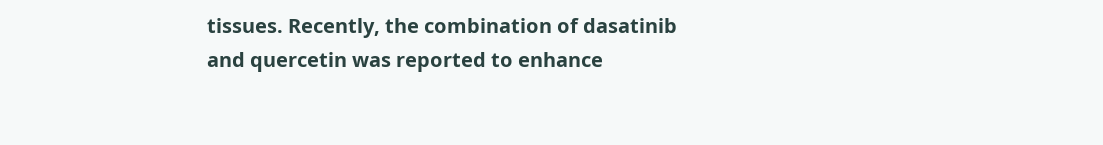tissues. Recently, the combination of dasatinib and quercetin was reported to enhance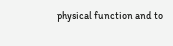physical function and to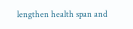lengthen health span and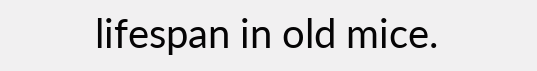lifespan in old mice.